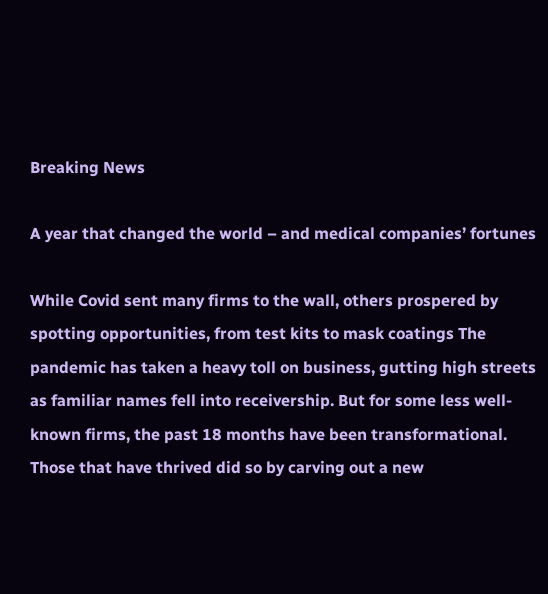Breaking News

A year that changed the world – and medical companies’ fortunes

While Covid sent many firms to the wall, others prospered by spotting opportunities, from test kits to mask coatings The pandemic has taken a heavy toll on business, gutting high streets as familiar names fell into receivership. But for some less well-known firms, the past 18 months have been transformational. Those that have thrived did so by carving out a new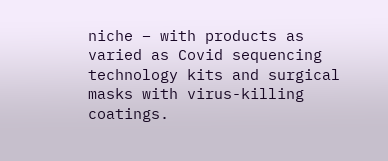niche – with products as varied as Covid sequencing technology kits and surgical masks with virus-killing coatings.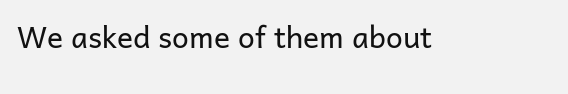We asked some of them about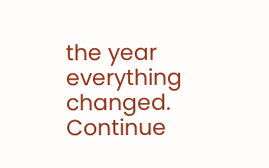the year everything changed. Continue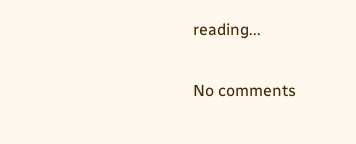reading...

No comments